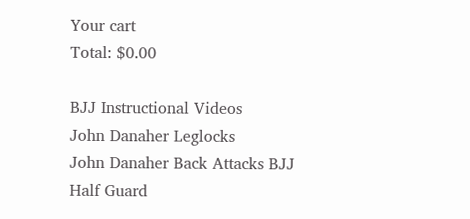Your cart
Total: $0.00

BJJ Instructional Videos
John Danaher Leglocks
John Danaher Back Attacks BJJ
Half Guard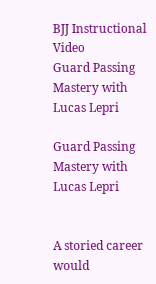BJJ Instructional Video
Guard Passing Mastery with Lucas Lepri

Guard Passing Mastery with Lucas Lepri


A storied career would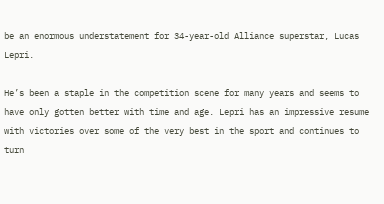be an enormous understatement for 34-year-old Alliance superstar, Lucas Lepri.

He’s been a staple in the competition scene for many years and seems to have only gotten better with time and age. Lepri has an impressive resume with victories over some of the very best in the sport and continues to turn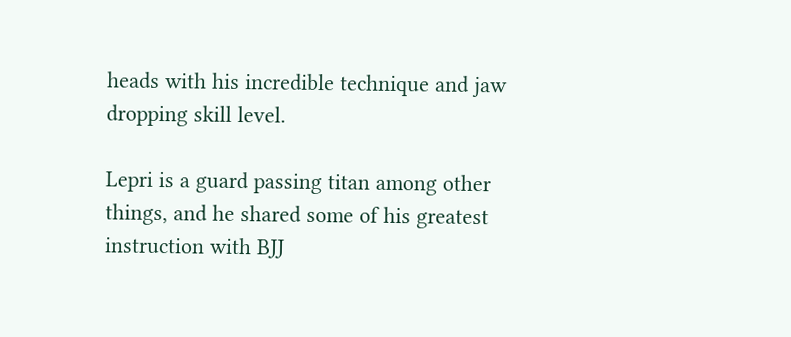heads with his incredible technique and jaw dropping skill level.

Lepri is a guard passing titan among other things, and he shared some of his greatest instruction with BJJ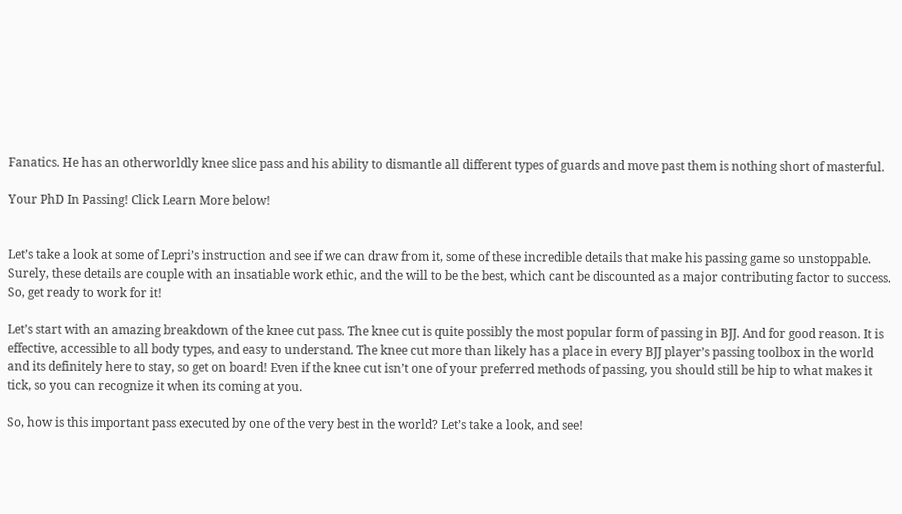Fanatics. He has an otherworldly knee slice pass and his ability to dismantle all different types of guards and move past them is nothing short of masterful.

Your PhD In Passing! Click Learn More below!


Let’s take a look at some of Lepri’s instruction and see if we can draw from it, some of these incredible details that make his passing game so unstoppable. Surely, these details are couple with an insatiable work ethic, and the will to be the best, which cant be discounted as a major contributing factor to success. So, get ready to work for it!

Let’s start with an amazing breakdown of the knee cut pass. The knee cut is quite possibly the most popular form of passing in BJJ. And for good reason. It is effective, accessible to all body types, and easy to understand. The knee cut more than likely has a place in every BJJ player’s passing toolbox in the world and its definitely here to stay, so get on board! Even if the knee cut isn’t one of your preferred methods of passing, you should still be hip to what makes it tick, so you can recognize it when its coming at you.

So, how is this important pass executed by one of the very best in the world? Let’s take a look, and see!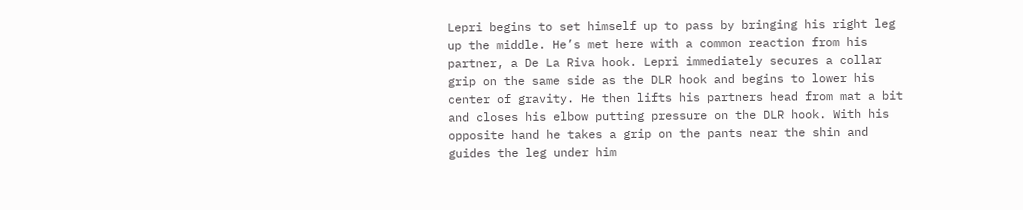Lepri begins to set himself up to pass by bringing his right leg up the middle. He’s met here with a common reaction from his partner, a De La Riva hook. Lepri immediately secures a collar grip on the same side as the DLR hook and begins to lower his center of gravity. He then lifts his partners head from mat a bit and closes his elbow putting pressure on the DLR hook. With his opposite hand he takes a grip on the pants near the shin and guides the leg under him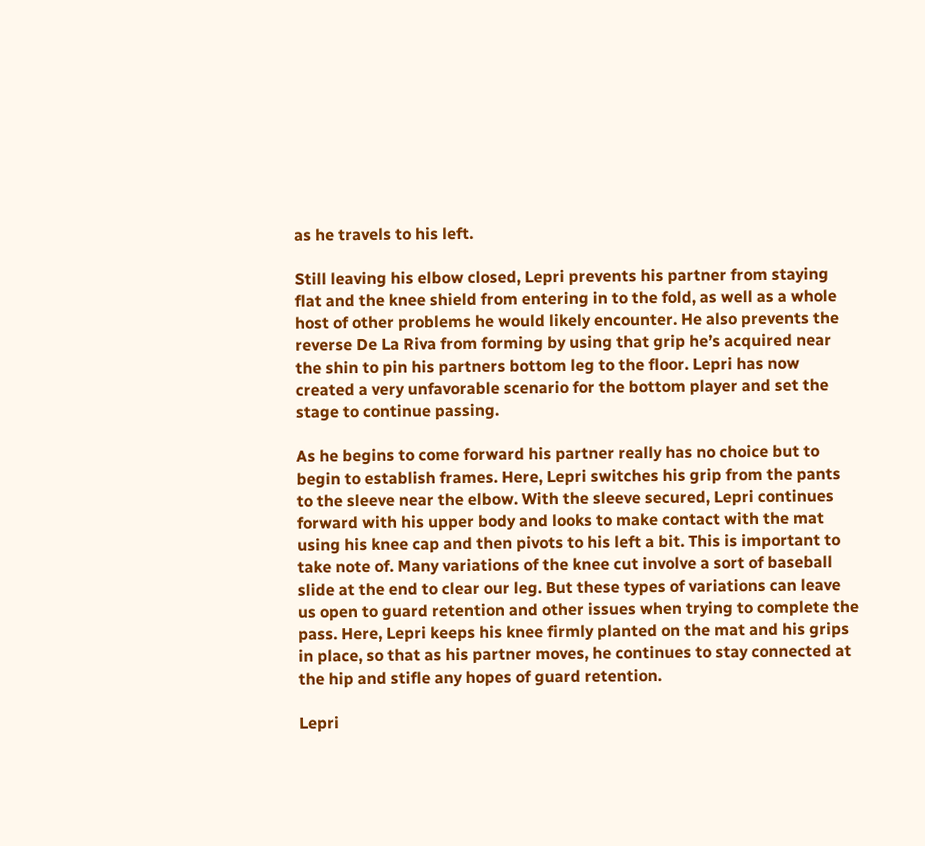as he travels to his left.

Still leaving his elbow closed, Lepri prevents his partner from staying flat and the knee shield from entering in to the fold, as well as a whole host of other problems he would likely encounter. He also prevents the reverse De La Riva from forming by using that grip he’s acquired near the shin to pin his partners bottom leg to the floor. Lepri has now created a very unfavorable scenario for the bottom player and set the stage to continue passing.

As he begins to come forward his partner really has no choice but to begin to establish frames. Here, Lepri switches his grip from the pants to the sleeve near the elbow. With the sleeve secured, Lepri continues forward with his upper body and looks to make contact with the mat using his knee cap and then pivots to his left a bit. This is important to take note of. Many variations of the knee cut involve a sort of baseball slide at the end to clear our leg. But these types of variations can leave us open to guard retention and other issues when trying to complete the pass. Here, Lepri keeps his knee firmly planted on the mat and his grips in place, so that as his partner moves, he continues to stay connected at the hip and stifle any hopes of guard retention.

Lepri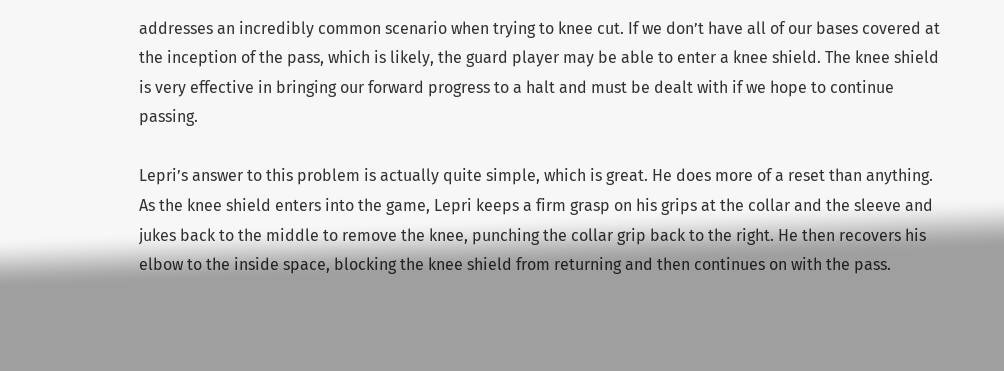addresses an incredibly common scenario when trying to knee cut. If we don’t have all of our bases covered at the inception of the pass, which is likely, the guard player may be able to enter a knee shield. The knee shield is very effective in bringing our forward progress to a halt and must be dealt with if we hope to continue passing.

Lepri’s answer to this problem is actually quite simple, which is great. He does more of a reset than anything. As the knee shield enters into the game, Lepri keeps a firm grasp on his grips at the collar and the sleeve and jukes back to the middle to remove the knee, punching the collar grip back to the right. He then recovers his elbow to the inside space, blocking the knee shield from returning and then continues on with the pass.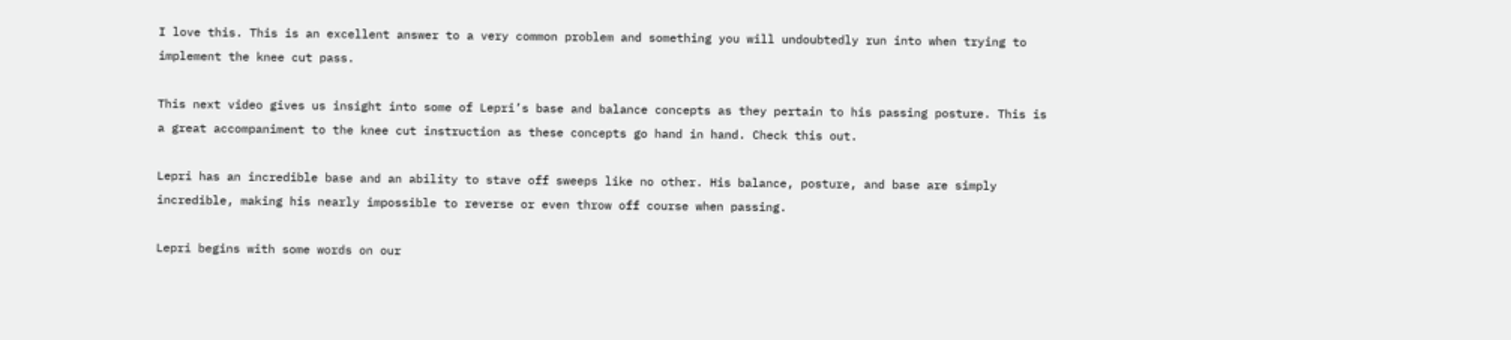I love this. This is an excellent answer to a very common problem and something you will undoubtedly run into when trying to implement the knee cut pass.

This next video gives us insight into some of Lepri’s base and balance concepts as they pertain to his passing posture. This is a great accompaniment to the knee cut instruction as these concepts go hand in hand. Check this out.

Lepri has an incredible base and an ability to stave off sweeps like no other. His balance, posture, and base are simply incredible, making his nearly impossible to reverse or even throw off course when passing.

Lepri begins with some words on our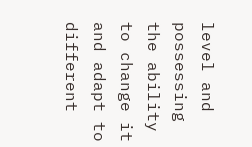level and possessing the ability to change it and adapt to different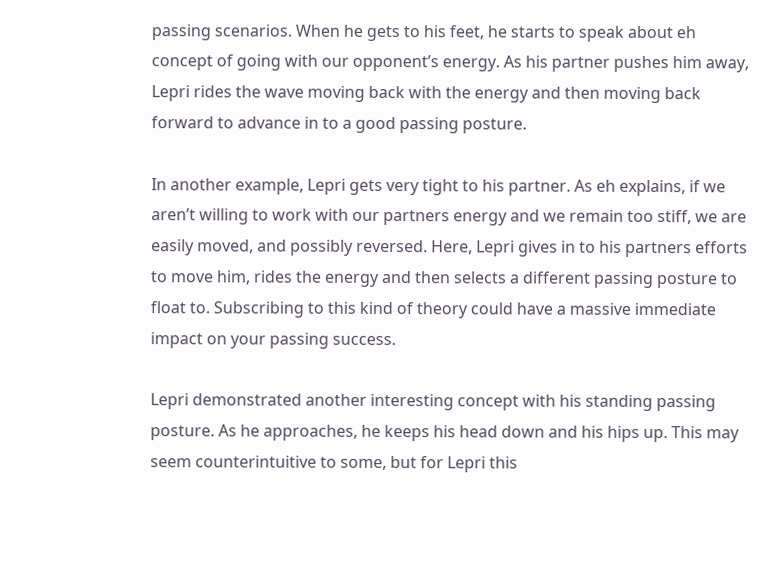passing scenarios. When he gets to his feet, he starts to speak about eh concept of going with our opponent’s energy. As his partner pushes him away, Lepri rides the wave moving back with the energy and then moving back forward to advance in to a good passing posture.

In another example, Lepri gets very tight to his partner. As eh explains, if we aren’t willing to work with our partners energy and we remain too stiff, we are easily moved, and possibly reversed. Here, Lepri gives in to his partners efforts to move him, rides the energy and then selects a different passing posture to float to. Subscribing to this kind of theory could have a massive immediate impact on your passing success.

Lepri demonstrated another interesting concept with his standing passing posture. As he approaches, he keeps his head down and his hips up. This may seem counterintuitive to some, but for Lepri this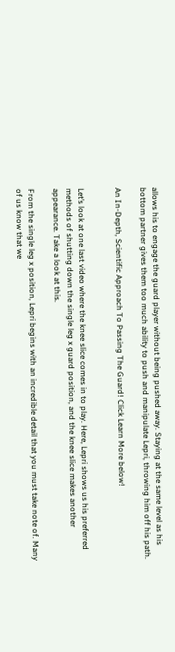allows his to engage the guard player without being pushed away. Staying at the same level as his bottom partner gives them too much ability to push and manipulate Lepri, throwing him off his path.

An In-Depth, Scientific Approach To Passing The Guard! Click Learn More below!


Let’s look at one last video where the knee slice comes in to play. Here, Lepri shows us his preferred methods of shutting down the single leg x guard position, and the knee slice makes another appearance. Take a look at this.

From the single leg x position, Lepri begins with an incredible detail that you must take note of. Many of us know that we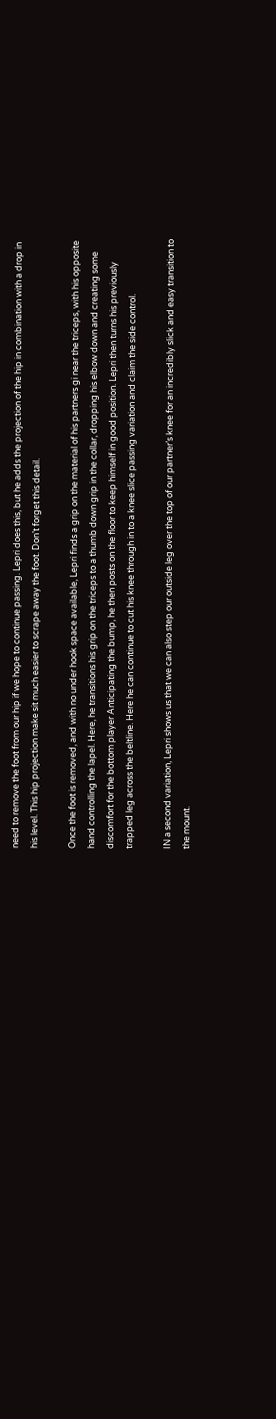need to remove the foot from our hip if we hope to continue passing. Lepri does this, but he adds the projection of the hip in combination with a drop in his level. This hip projection make sit much easier to scrape away the foot. Don’t forget this detail.

Once the foot is removed, and with no under hook space available, Lepri finds a grip on the material of his partners gi near the triceps, with his opposite hand controlling the lapel. Here, he transitions his grip on the triceps to a thumb down grip in the collar, dropping his elbow down and creating some discomfort for the bottom player Anticipating the bump, he then posts on the floor to keep himself in good position. Lepri then turns his previously trapped leg across the beltline. Here he can continue to cut his knee through in to a knee slice passing variation and claim the side control.

IN a second variation, Lepri shows us that we can also step our outside leg over the top of our partner’s knee for an incredibly slick and easy transition to the mount.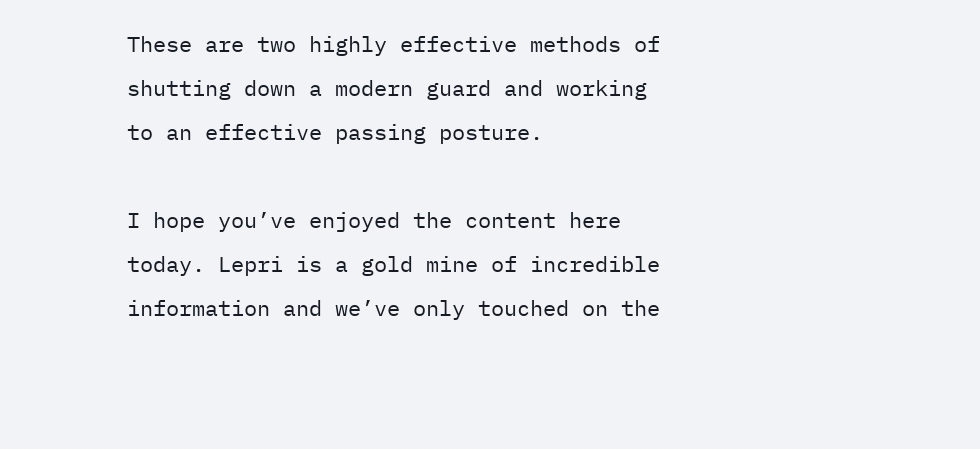These are two highly effective methods of shutting down a modern guard and working to an effective passing posture.

I hope you’ve enjoyed the content here today. Lepri is a gold mine of incredible information and we’ve only touched on the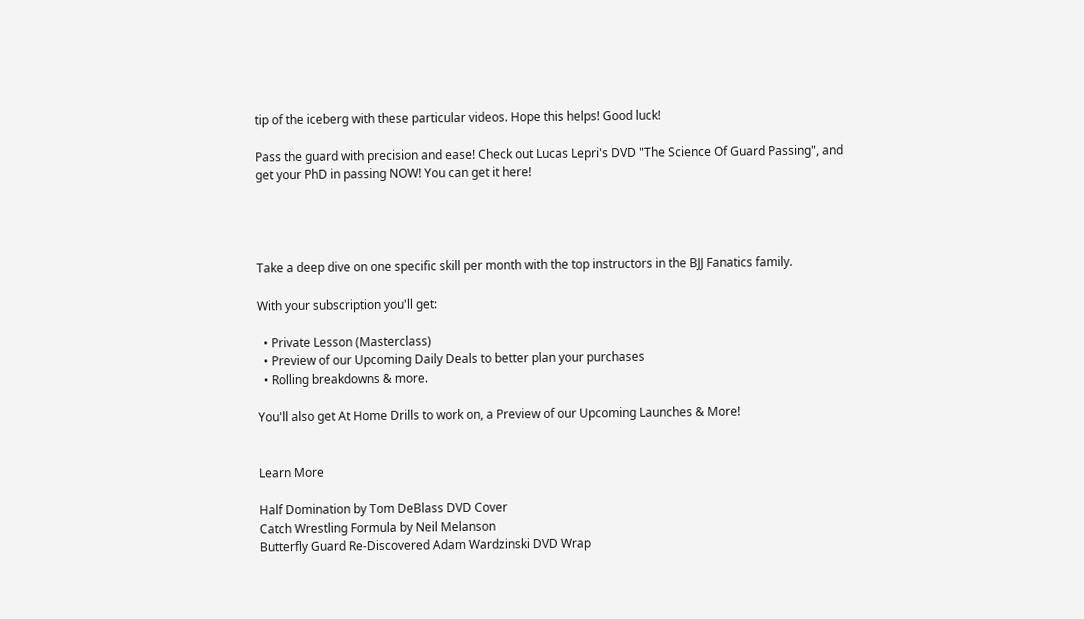tip of the iceberg with these particular videos. Hope this helps! Good luck!

Pass the guard with precision and ease! Check out Lucas Lepri's DVD "The Science Of Guard Passing", and get your PhD in passing NOW! You can get it here!




Take a deep dive on one specific skill per month with the top instructors in the BJJ Fanatics family.

With your subscription you'll get:

  • Private Lesson (Masterclass)
  • Preview of our Upcoming Daily Deals to better plan your purchases
  • Rolling breakdowns & more.

You'll also get At Home Drills to work on, a Preview of our Upcoming Launches & More!


Learn More

Half Domination by Tom DeBlass DVD Cover
Catch Wrestling Formula by Neil Melanson
Butterfly Guard Re-Discovered Adam Wardzinski DVD Wrap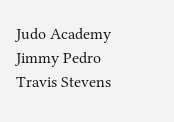Judo Academy Jimmy Pedro Travis Stevens